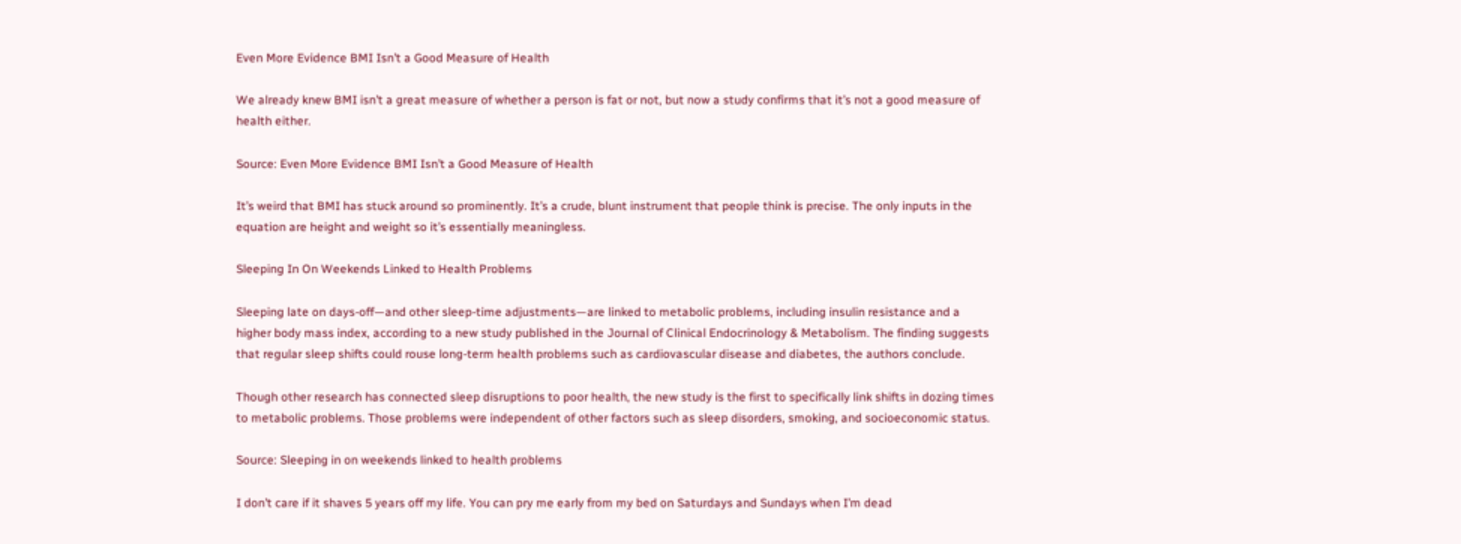Even More Evidence BMI Isn’t a Good Measure of Health

We already knew BMI isn’t a great measure of whether a person is fat or not, but now a study confirms that it’s not a good measure of health either.

Source: Even More Evidence BMI Isn’t a Good Measure of Health

It’s weird that BMI has stuck around so prominently. It’s a crude, blunt instrument that people think is precise. The only inputs in the equation are height and weight so it’s essentially meaningless.

Sleeping In On Weekends Linked to Health Problems

Sleeping late on days-off—and other sleep-time adjustments—are linked to metabolic problems, including insulin resistance and a higher body mass index, according to a new study published in the Journal of Clinical Endocrinology & Metabolism. The finding suggests that regular sleep shifts could rouse long-term health problems such as cardiovascular disease and diabetes, the authors conclude.

Though other research has connected sleep disruptions to poor health, the new study is the first to specifically link shifts in dozing times to metabolic problems. Those problems were independent of other factors such as sleep disorders, smoking, and socioeconomic status.

Source: Sleeping in on weekends linked to health problems

I don’t care if it shaves 5 years off my life. You can pry me early from my bed on Saturdays and Sundays when I’m dead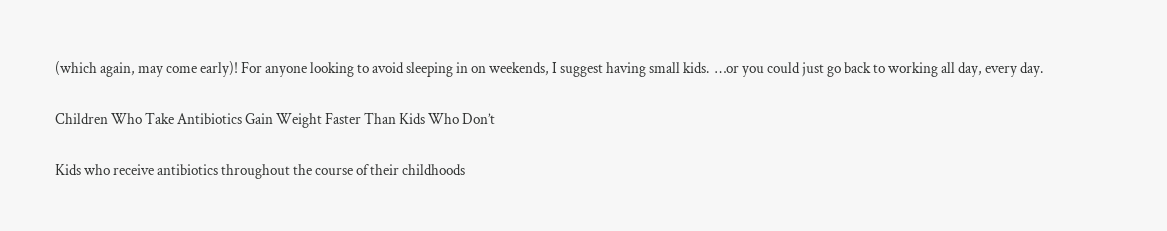(which again, may come early)! For anyone looking to avoid sleeping in on weekends, I suggest having small kids.  …or you could just go back to working all day, every day.

Children Who Take Antibiotics Gain Weight Faster Than Kids Who Don’t

Kids who receive antibiotics throughout the course of their childhoods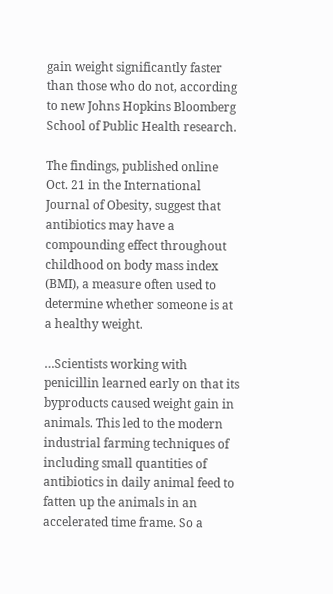gain weight significantly faster than those who do not, according to new Johns Hopkins Bloomberg School of Public Health research.

The findings, published online Oct. 21 in the International Journal of Obesity, suggest that antibiotics may have a compounding effect throughout childhood on body mass index (BMI), a measure often used to determine whether someone is at a healthy weight.

…Scientists working with penicillin learned early on that its byproducts caused weight gain in animals. This led to the modern industrial farming techniques of including small quantities of antibiotics in daily animal feed to fatten up the animals in an accelerated time frame. So a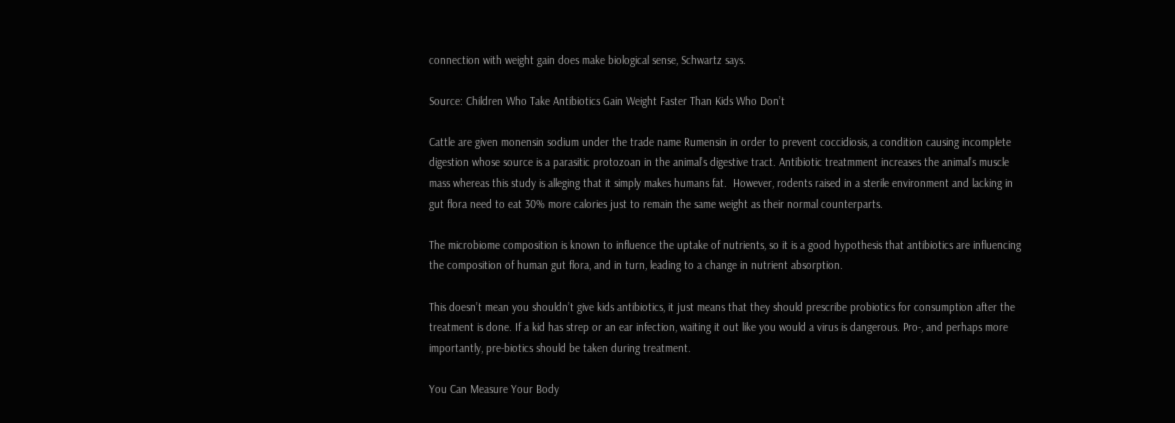connection with weight gain does make biological sense, Schwartz says.

Source: Children Who Take Antibiotics Gain Weight Faster Than Kids Who Don’t

Cattle are given monensin sodium under the trade name Rumensin in order to prevent coccidiosis, a condition causing incomplete digestion whose source is a parasitic protozoan in the animal’s digestive tract. Antibiotic treatmment increases the animal’s muscle mass whereas this study is alleging that it simply makes humans fat.  However, rodents raised in a sterile environment and lacking in gut flora need to eat 30% more calories just to remain the same weight as their normal counterparts.

The microbiome composition is known to influence the uptake of nutrients, so it is a good hypothesis that antibiotics are influencing the composition of human gut flora, and in turn, leading to a change in nutrient absorption.

This doesn’t mean you shouldn’t give kids antibiotics, it just means that they should prescribe probiotics for consumption after the treatment is done. If a kid has strep or an ear infection, waiting it out like you would a virus is dangerous. Pro-, and perhaps more importantly, pre-biotics should be taken during treatment.

You Can Measure Your Body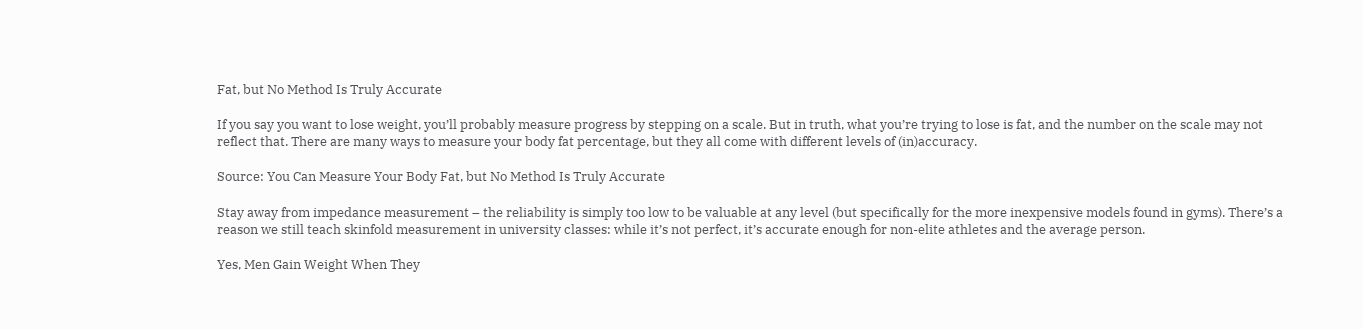Fat, but No Method Is Truly Accurate

If you say you want to lose weight, you’ll probably measure progress by stepping on a scale. But in truth, what you’re trying to lose is fat, and the number on the scale may not reflect that. There are many ways to measure your body fat percentage, but they all come with different levels of (in)accuracy.

Source: You Can Measure Your Body Fat, but No Method Is Truly Accurate

Stay away from impedance measurement – the reliability is simply too low to be valuable at any level (but specifically for the more inexpensive models found in gyms). There’s a reason we still teach skinfold measurement in university classes: while it’s not perfect, it’s accurate enough for non-elite athletes and the average person.

Yes, Men Gain Weight When They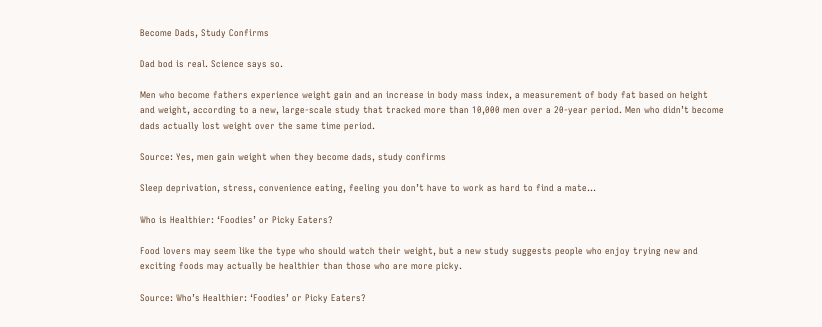Become Dads, Study Confirms

Dad bod is real. Science says so.

Men who become fathers experience weight gain and an increase in body mass index, a measurement of body fat based on height and weight, according to a new, large-scale study that tracked more than 10,000 men over a 20-year period. Men who didn’t become dads actually lost weight over the same time period.

Source: Yes, men gain weight when they become dads, study confirms

Sleep deprivation, stress, convenience eating, feeling you don’t have to work as hard to find a mate…

Who is Healthier: ‘Foodies’ or Picky Eaters?

Food lovers may seem like the type who should watch their weight, but a new study suggests people who enjoy trying new and exciting foods may actually be healthier than those who are more picky.

Source: Who’s Healthier: ‘Foodies’ or Picky Eaters?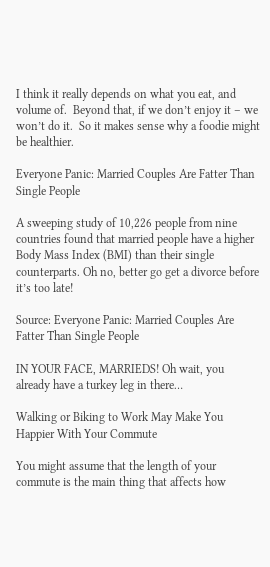I think it really depends on what you eat, and volume of.  Beyond that, if we don’t enjoy it – we won’t do it.  So it makes sense why a foodie might be healthier.

Everyone Panic: Married Couples Are Fatter Than Single People

A sweeping study of 10,226 people from nine countries found that married people have a higher Body Mass Index (BMI) than their single counterparts. Oh no, better go get a divorce before it’s too late!

Source: Everyone Panic: Married Couples Are Fatter Than Single People

IN YOUR FACE, MARRIEDS! Oh wait, you already have a turkey leg in there…

Walking or Biking to Work May Make You Happier With Your Commute

You might assume that the length of your commute is the main thing that affects how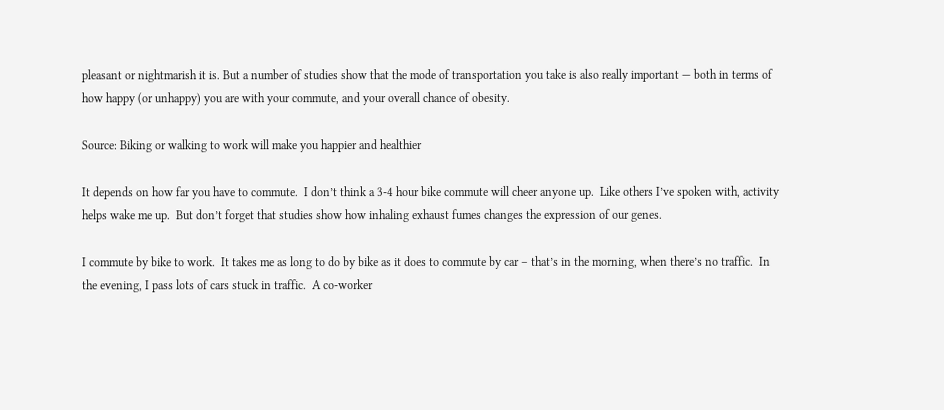pleasant or nightmarish it is. But a number of studies show that the mode of transportation you take is also really important — both in terms of how happy (or unhappy) you are with your commute, and your overall chance of obesity.

Source: Biking or walking to work will make you happier and healthier

It depends on how far you have to commute.  I don’t think a 3-4 hour bike commute will cheer anyone up.  Like others I’ve spoken with, activity helps wake me up.  But don’t forget that studies show how inhaling exhaust fumes changes the expression of our genes.

I commute by bike to work.  It takes me as long to do by bike as it does to commute by car – that’s in the morning, when there’s no traffic.  In the evening, I pass lots of cars stuck in traffic.  A co-worker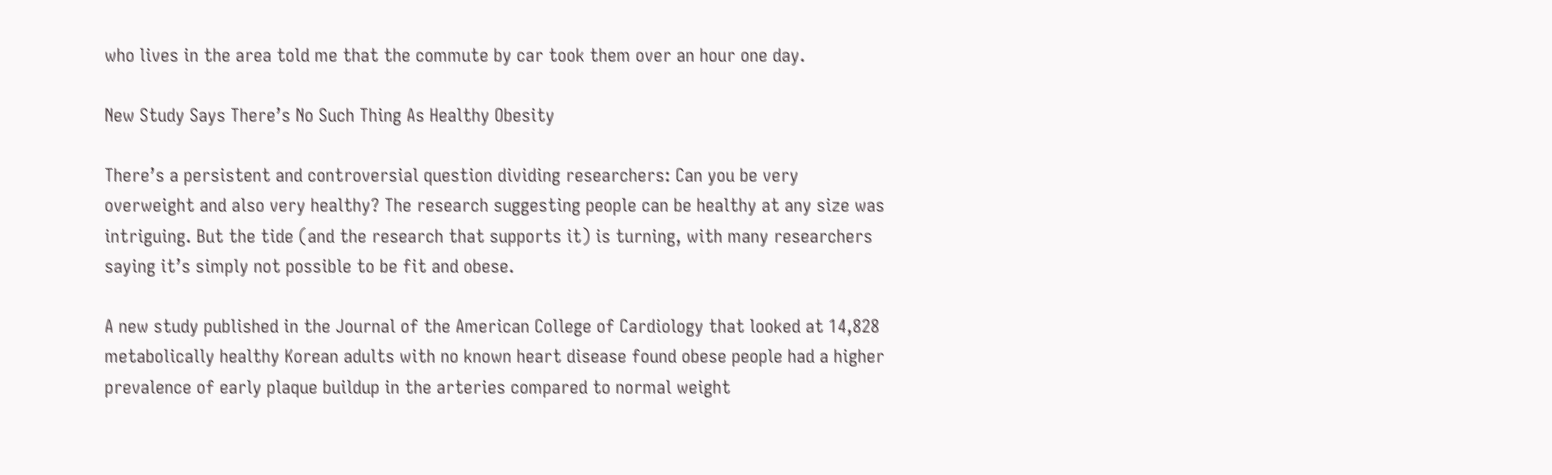who lives in the area told me that the commute by car took them over an hour one day.

New Study Says There’s No Such Thing As Healthy Obesity

There’s a persistent and controversial question dividing researchers: Can you be very overweight and also very healthy? The research suggesting people can be healthy at any size was intriguing. But the tide (and the research that supports it) is turning, with many researchers saying it’s simply not possible to be fit and obese.

A new study published in the Journal of the American College of Cardiology that looked at 14,828 metabolically healthy Korean adults with no known heart disease found obese people had a higher prevalence of early plaque buildup in the arteries compared to normal weight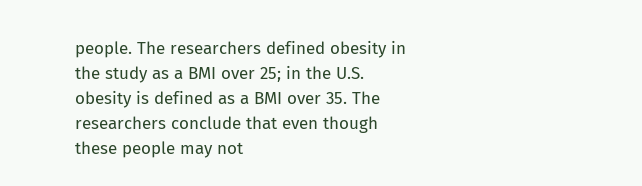people. The researchers defined obesity in the study as a BMI over 25; in the U.S. obesity is defined as a BMI over 35. The researchers conclude that even though these people may not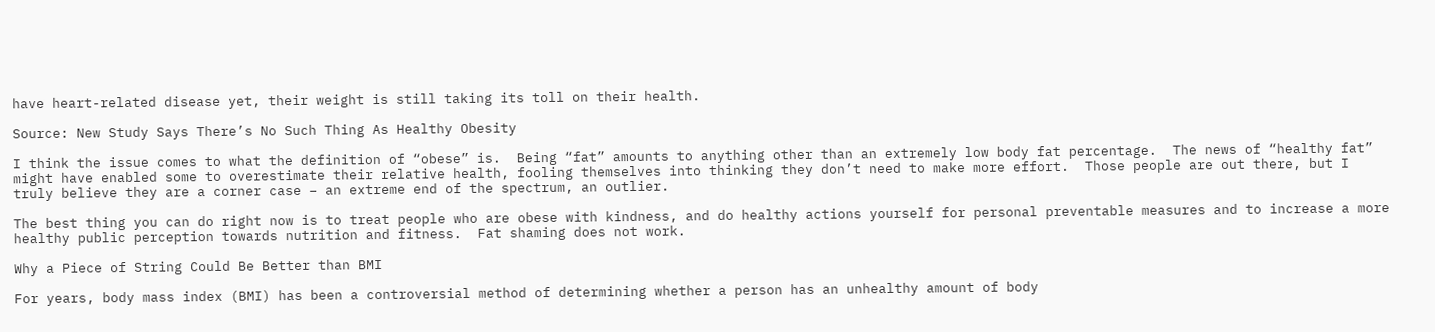have heart-related disease yet, their weight is still taking its toll on their health.

Source: New Study Says There’s No Such Thing As Healthy Obesity

I think the issue comes to what the definition of “obese” is.  Being “fat” amounts to anything other than an extremely low body fat percentage.  The news of “healthy fat” might have enabled some to overestimate their relative health, fooling themselves into thinking they don’t need to make more effort.  Those people are out there, but I truly believe they are a corner case – an extreme end of the spectrum, an outlier.

The best thing you can do right now is to treat people who are obese with kindness, and do healthy actions yourself for personal preventable measures and to increase a more healthy public perception towards nutrition and fitness.  Fat shaming does not work.

Why a Piece of String Could Be Better than BMI

For years, body mass index (BMI) has been a controversial method of determining whether a person has an unhealthy amount of body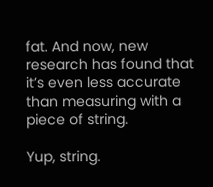fat. And now, new research has found that it’s even less accurate than measuring with a piece of string.

Yup, string.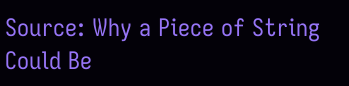Source: Why a Piece of String Could Be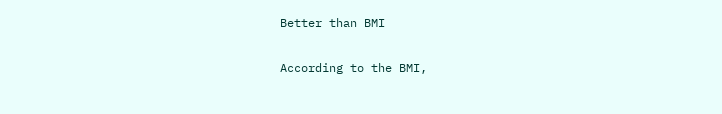Better than BMI

According to the BMI,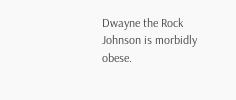Dwayne the Rock Johnson is morbidly obese.